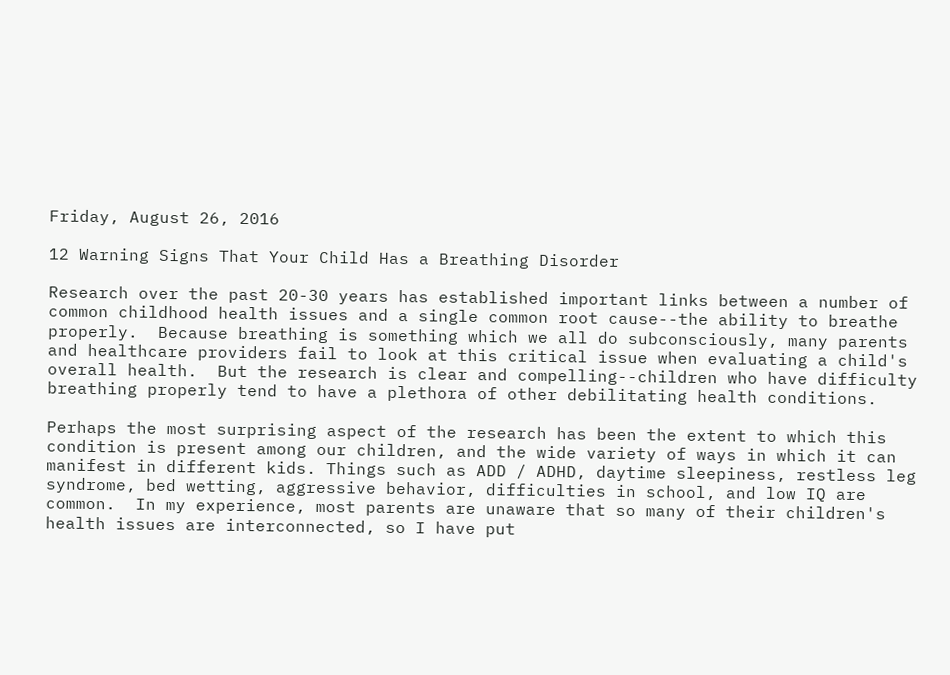Friday, August 26, 2016

12 Warning Signs That Your Child Has a Breathing Disorder

Research over the past 20-30 years has established important links between a number of common childhood health issues and a single common root cause--the ability to breathe properly.  Because breathing is something which we all do subconsciously, many parents and healthcare providers fail to look at this critical issue when evaluating a child's overall health.  But the research is clear and compelling--children who have difficulty breathing properly tend to have a plethora of other debilitating health conditions.

Perhaps the most surprising aspect of the research has been the extent to which this condition is present among our children, and the wide variety of ways in which it can manifest in different kids. Things such as ADD / ADHD, daytime sleepiness, restless leg syndrome, bed wetting, aggressive behavior, difficulties in school, and low IQ are common.  In my experience, most parents are unaware that so many of their children's health issues are interconnected, so I have put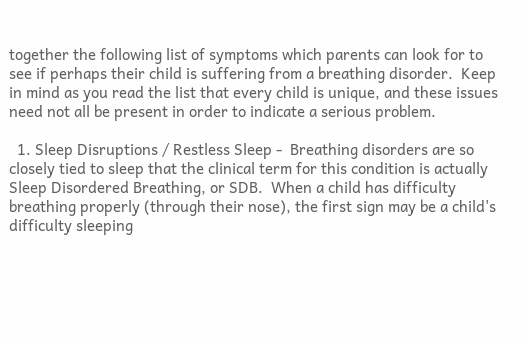together the following list of symptoms which parents can look for to see if perhaps their child is suffering from a breathing disorder.  Keep in mind as you read the list that every child is unique, and these issues need not all be present in order to indicate a serious problem.

  1. Sleep Disruptions / Restless Sleep -  Breathing disorders are so closely tied to sleep that the clinical term for this condition is actually Sleep Disordered Breathing, or SDB.  When a child has difficulty breathing properly (through their nose), the first sign may be a child's difficulty sleeping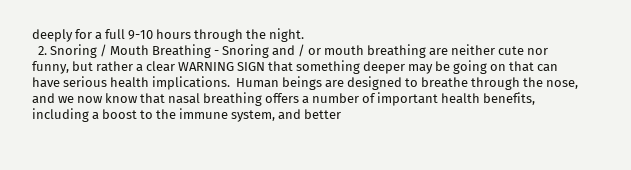deeply for a full 9-10 hours through the night.
  2. Snoring / Mouth Breathing - Snoring and / or mouth breathing are neither cute nor funny, but rather a clear WARNING SIGN that something deeper may be going on that can have serious health implications.  Human beings are designed to breathe through the nose, and we now know that nasal breathing offers a number of important health benefits, including a boost to the immune system, and better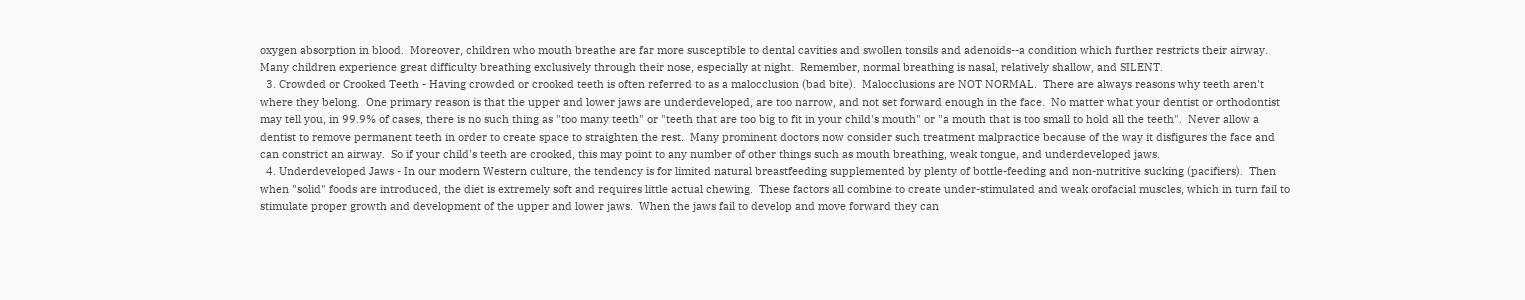oxygen absorption in blood.  Moreover, children who mouth breathe are far more susceptible to dental cavities and swollen tonsils and adenoids--a condition which further restricts their airway.  Many children experience great difficulty breathing exclusively through their nose, especially at night.  Remember, normal breathing is nasal, relatively shallow, and SILENT.
  3. Crowded or Crooked Teeth - Having crowded or crooked teeth is often referred to as a malocclusion (bad bite).  Malocclusions are NOT NORMAL.  There are always reasons why teeth aren't where they belong.  One primary reason is that the upper and lower jaws are underdeveloped, are too narrow, and not set forward enough in the face.  No matter what your dentist or orthodontist may tell you, in 99.9% of cases, there is no such thing as "too many teeth" or "teeth that are too big to fit in your child's mouth" or "a mouth that is too small to hold all the teeth".  Never allow a dentist to remove permanent teeth in order to create space to straighten the rest.  Many prominent doctors now consider such treatment malpractice because of the way it disfigures the face and can constrict an airway.  So if your child's teeth are crooked, this may point to any number of other things such as mouth breathing, weak tongue, and underdeveloped jaws.
  4. Underdeveloped Jaws - In our modern Western culture, the tendency is for limited natural breastfeeding supplemented by plenty of bottle-feeding and non-nutritive sucking (pacifiers).  Then when "solid" foods are introduced, the diet is extremely soft and requires little actual chewing.  These factors all combine to create under-stimulated and weak orofacial muscles, which in turn fail to stimulate proper growth and development of the upper and lower jaws.  When the jaws fail to develop and move forward they can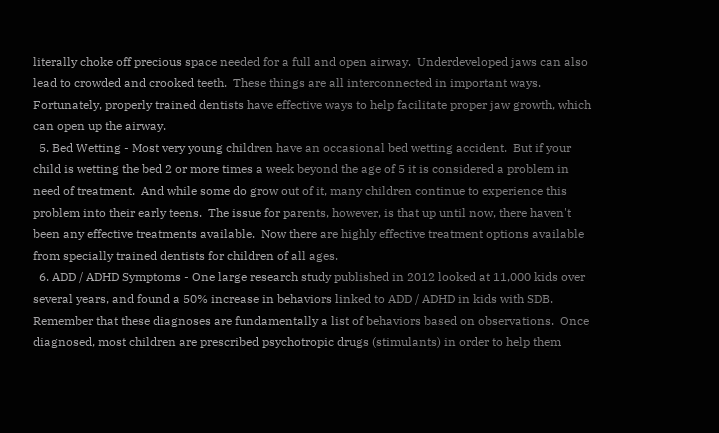literally choke off precious space needed for a full and open airway.  Underdeveloped jaws can also lead to crowded and crooked teeth.  These things are all interconnected in important ways.  Fortunately, properly trained dentists have effective ways to help facilitate proper jaw growth, which can open up the airway.
  5. Bed Wetting - Most very young children have an occasional bed wetting accident.  But if your child is wetting the bed 2 or more times a week beyond the age of 5 it is considered a problem in need of treatment.  And while some do grow out of it, many children continue to experience this problem into their early teens.  The issue for parents, however, is that up until now, there haven't been any effective treatments available.  Now there are highly effective treatment options available from specially trained dentists for children of all ages.
  6. ADD / ADHD Symptoms - One large research study published in 2012 looked at 11,000 kids over several years, and found a 50% increase in behaviors linked to ADD / ADHD in kids with SDB.  Remember that these diagnoses are fundamentally a list of behaviors based on observations.  Once diagnosed, most children are prescribed psychotropic drugs (stimulants) in order to help them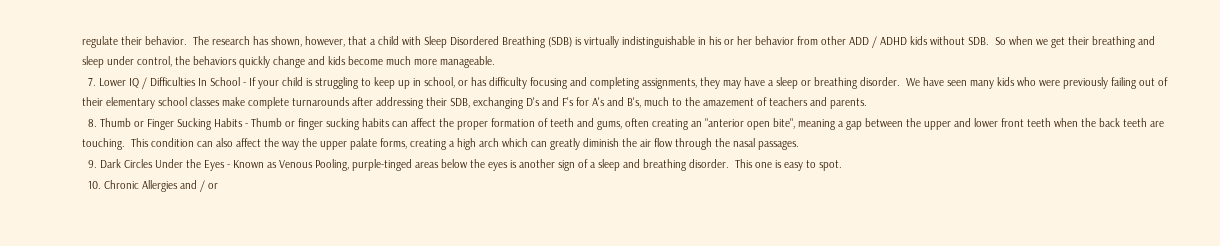regulate their behavior.  The research has shown, however, that a child with Sleep Disordered Breathing (SDB) is virtually indistinguishable in his or her behavior from other ADD / ADHD kids without SDB.  So when we get their breathing and sleep under control, the behaviors quickly change and kids become much more manageable.
  7. Lower IQ / Difficulties In School - If your child is struggling to keep up in school, or has difficulty focusing and completing assignments, they may have a sleep or breathing disorder.  We have seen many kids who were previously failing out of their elementary school classes make complete turnarounds after addressing their SDB, exchanging D's and F's for A's and B's, much to the amazement of teachers and parents.
  8. Thumb or Finger Sucking Habits - Thumb or finger sucking habits can affect the proper formation of teeth and gums, often creating an "anterior open bite", meaning a gap between the upper and lower front teeth when the back teeth are touching.  This condition can also affect the way the upper palate forms, creating a high arch which can greatly diminish the air flow through the nasal passages.
  9. Dark Circles Under the Eyes - Known as Venous Pooling, purple-tinged areas below the eyes is another sign of a sleep and breathing disorder.  This one is easy to spot.
  10. Chronic Allergies and / or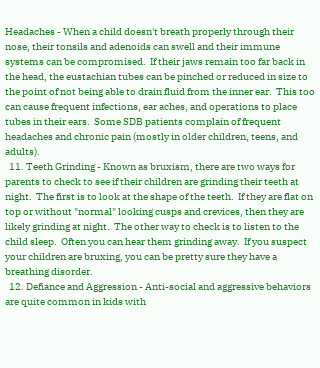Headaches - When a child doesn't breath properly through their nose, their tonsils and adenoids can swell and their immune systems can be compromised.  If their jaws remain too far back in the head, the eustachian tubes can be pinched or reduced in size to the point of not being able to drain fluid from the inner ear.  This too can cause frequent infections, ear aches, and operations to place tubes in their ears.  Some SDB patients complain of frequent headaches and chronic pain (mostly in older children, teens, and adults).
  11. Teeth Grinding - Known as bruxism, there are two ways for parents to check to see if their children are grinding their teeth at night.  The first is to look at the shape of the teeth.  If they are flat on top or without "normal" looking cusps and crevices, then they are likely grinding at night.  The other way to check is to listen to the child sleep.  Often you can hear them grinding away.  If you suspect your children are bruxing, you can be pretty sure they have a breathing disorder.
  12. Defiance and Aggression - Anti-social and aggressive behaviors are quite common in kids with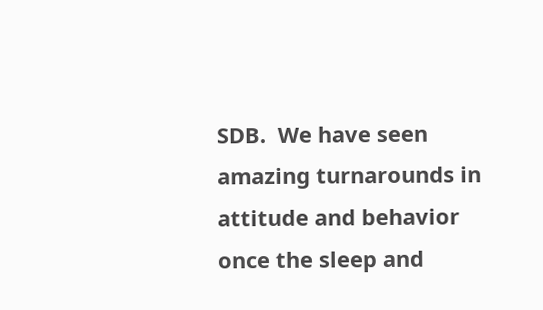SDB.  We have seen amazing turnarounds in attitude and behavior once the sleep and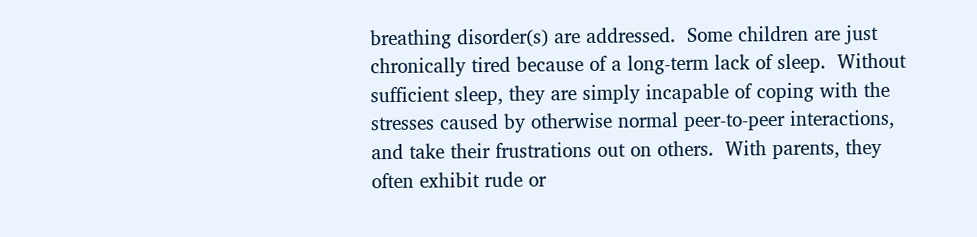breathing disorder(s) are addressed.  Some children are just chronically tired because of a long-term lack of sleep.  Without sufficient sleep, they are simply incapable of coping with the stresses caused by otherwise normal peer-to-peer interactions, and take their frustrations out on others.  With parents, they often exhibit rude or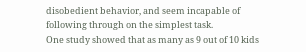disobedient behavior, and seem incapable of following through on the simplest task.
One study showed that as many as 9 out of 10 kids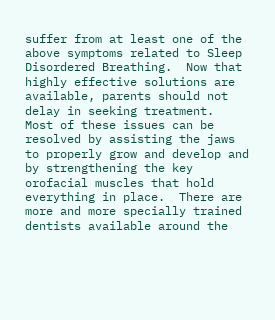suffer from at least one of the above symptoms related to Sleep Disordered Breathing.  Now that highly effective solutions are available, parents should not delay in seeking treatment.  Most of these issues can be resolved by assisting the jaws to properly grow and develop and by strengthening the key orofacial muscles that hold everything in place.  There are more and more specially trained dentists available around the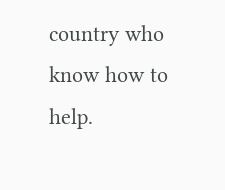country who know how to help.